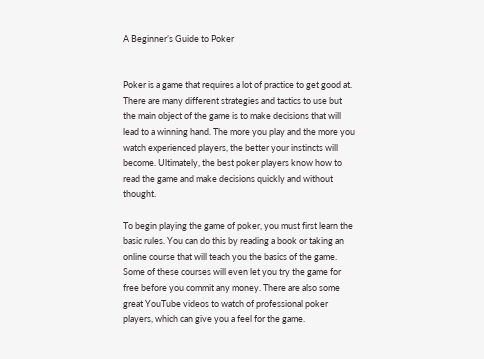A Beginner’s Guide to Poker


Poker is a game that requires a lot of practice to get good at. There are many different strategies and tactics to use but the main object of the game is to make decisions that will lead to a winning hand. The more you play and the more you watch experienced players, the better your instincts will become. Ultimately, the best poker players know how to read the game and make decisions quickly and without thought.

To begin playing the game of poker, you must first learn the basic rules. You can do this by reading a book or taking an online course that will teach you the basics of the game. Some of these courses will even let you try the game for free before you commit any money. There are also some great YouTube videos to watch of professional poker players, which can give you a feel for the game.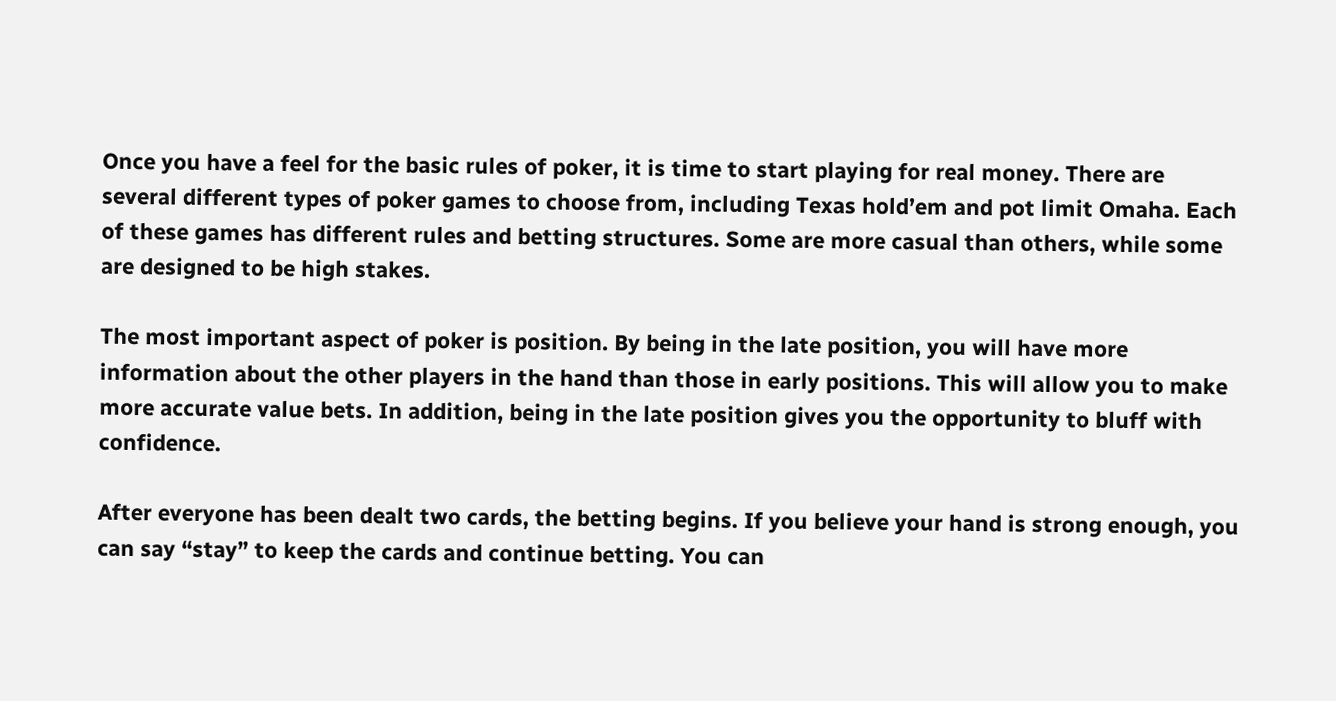Once you have a feel for the basic rules of poker, it is time to start playing for real money. There are several different types of poker games to choose from, including Texas hold’em and pot limit Omaha. Each of these games has different rules and betting structures. Some are more casual than others, while some are designed to be high stakes.

The most important aspect of poker is position. By being in the late position, you will have more information about the other players in the hand than those in early positions. This will allow you to make more accurate value bets. In addition, being in the late position gives you the opportunity to bluff with confidence.

After everyone has been dealt two cards, the betting begins. If you believe your hand is strong enough, you can say “stay” to keep the cards and continue betting. You can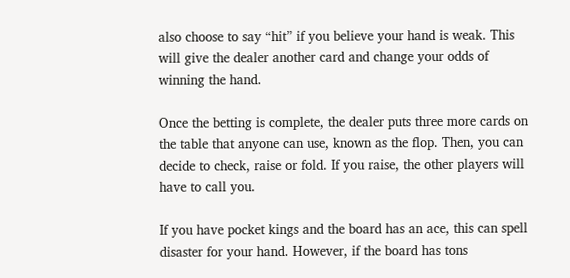also choose to say “hit” if you believe your hand is weak. This will give the dealer another card and change your odds of winning the hand.

Once the betting is complete, the dealer puts three more cards on the table that anyone can use, known as the flop. Then, you can decide to check, raise or fold. If you raise, the other players will have to call you.

If you have pocket kings and the board has an ace, this can spell disaster for your hand. However, if the board has tons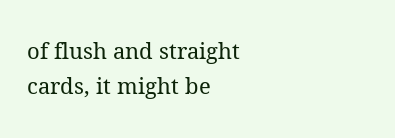of flush and straight cards, it might be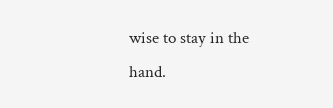wise to stay in the hand.